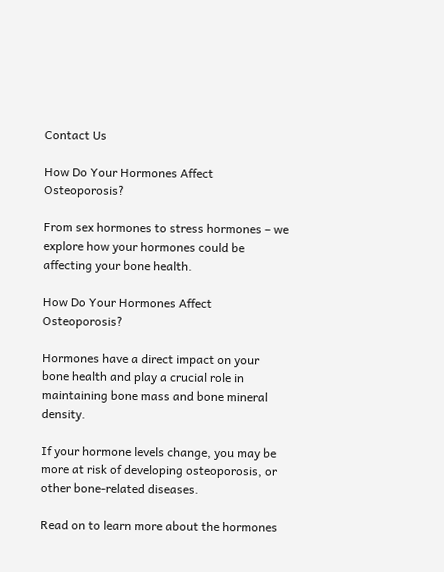Contact Us

How Do Your Hormones Affect Osteoporosis?

From sex hormones to stress hormones – we explore how your hormones could be affecting your bone health.

How Do Your Hormones Affect Osteoporosis?

Hormones have a direct impact on your bone health and play a crucial role in maintaining bone mass and bone mineral density.

If your hormone levels change, you may be more at risk of developing osteoporosis, or other bone-related diseases.

Read on to learn more about the hormones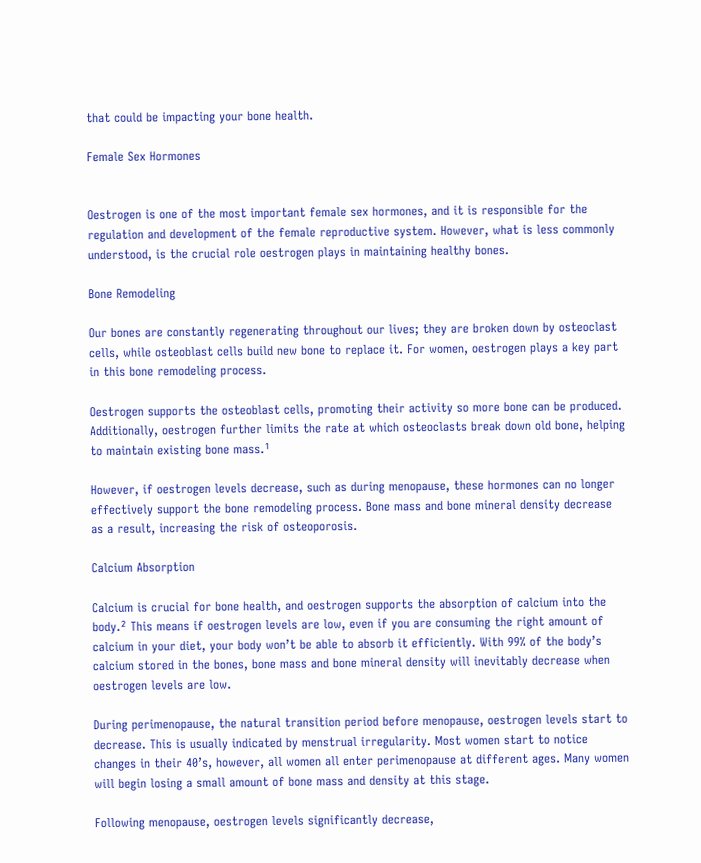that could be impacting your bone health.

Female Sex Hormones


Oestrogen is one of the most important female sex hormones, and it is responsible for the regulation and development of the female reproductive system. However, what is less commonly understood, is the crucial role oestrogen plays in maintaining healthy bones.

Bone Remodeling

Our bones are constantly regenerating throughout our lives; they are broken down by osteoclast cells, while osteoblast cells build new bone to replace it. For women, oestrogen plays a key part in this bone remodeling process.

Oestrogen supports the osteoblast cells, promoting their activity so more bone can be produced. Additionally, oestrogen further limits the rate at which osteoclasts break down old bone, helping to maintain existing bone mass.¹

However, if oestrogen levels decrease, such as during menopause, these hormones can no longer effectively support the bone remodeling process. Bone mass and bone mineral density decrease as a result, increasing the risk of osteoporosis.

Calcium Absorption

Calcium is crucial for bone health, and oestrogen supports the absorption of calcium into the body.² This means if oestrogen levels are low, even if you are consuming the right amount of calcium in your diet, your body won’t be able to absorb it efficiently. With 99% of the body’s calcium stored in the bones, bone mass and bone mineral density will inevitably decrease when oestrogen levels are low.

During perimenopause, the natural transition period before menopause, oestrogen levels start to decrease. This is usually indicated by menstrual irregularity. Most women start to notice changes in their 40’s, however, all women all enter perimenopause at different ages. Many women will begin losing a small amount of bone mass and density at this stage.

Following menopause, oestrogen levels significantly decrease,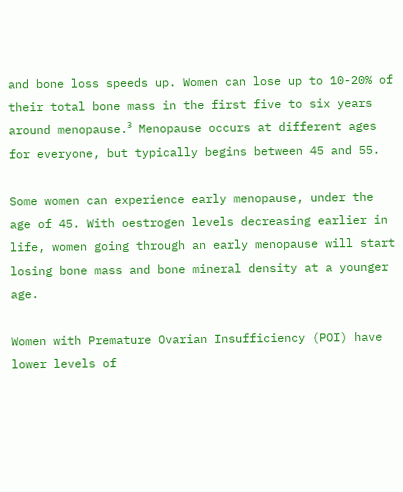and bone loss speeds up. Women can lose up to 10-20% of their total bone mass in the first five to six years around menopause.³ Menopause occurs at different ages for everyone, but typically begins between 45 and 55.

Some women can experience early menopause, under the age of 45. With oestrogen levels decreasing earlier in life, women going through an early menopause will start losing bone mass and bone mineral density at a younger age.

Women with Premature Ovarian Insufficiency (POI) have lower levels of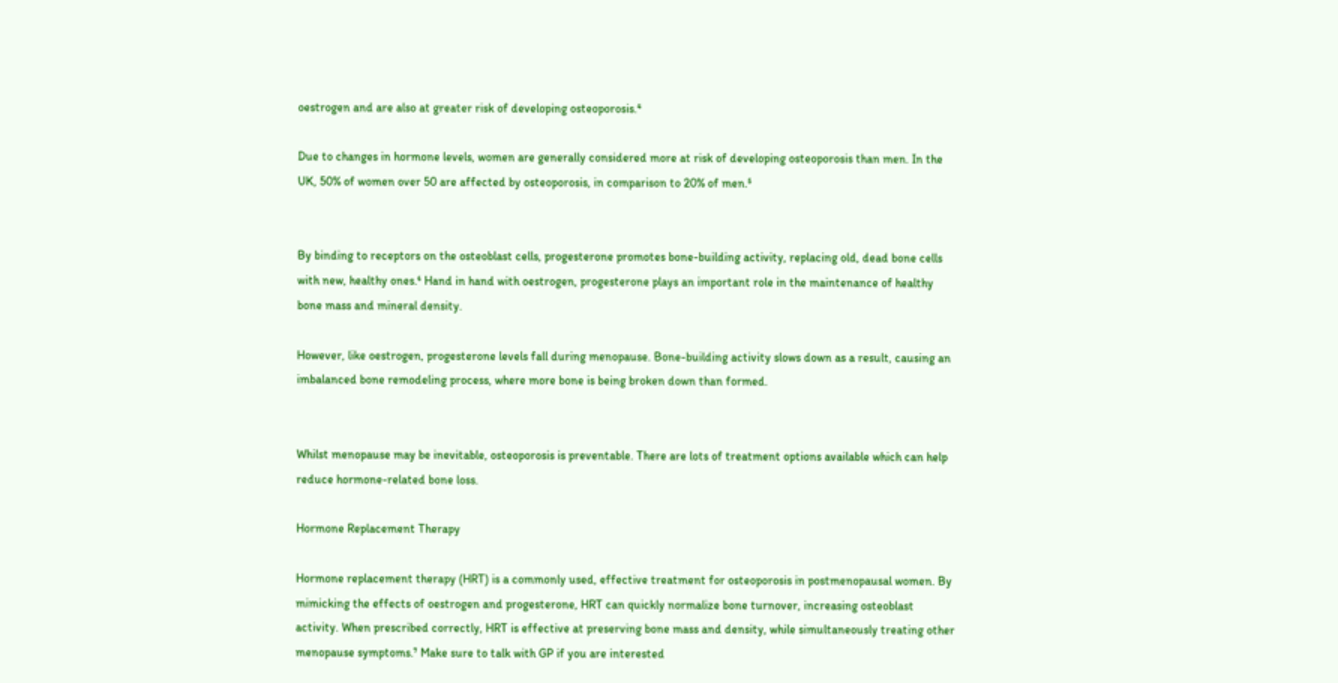oestrogen and are also at greater risk of developing osteoporosis.⁴

Due to changes in hormone levels, women are generally considered more at risk of developing osteoporosis than men. In the UK, 50% of women over 50 are affected by osteoporosis, in comparison to 20% of men.⁵


By binding to receptors on the osteoblast cells, progesterone promotes bone-building activity, replacing old, dead bone cells with new, healthy ones.⁶ Hand in hand with oestrogen, progesterone plays an important role in the maintenance of healthy bone mass and mineral density.

However, like oestrogen, progesterone levels fall during menopause. Bone-building activity slows down as a result, causing an imbalanced bone remodeling process, where more bone is being broken down than formed.


Whilst menopause may be inevitable, osteoporosis is preventable. There are lots of treatment options available which can help reduce hormone-related bone loss.

Hormone Replacement Therapy

Hormone replacement therapy (HRT) is a commonly used, effective treatment for osteoporosis in postmenopausal women. By mimicking the effects of oestrogen and progesterone, HRT can quickly normalize bone turnover, increasing osteoblast activity. When prescribed correctly, HRT is effective at preserving bone mass and density, while simultaneously treating other menopause symptoms.⁷ Make sure to talk with GP if you are interested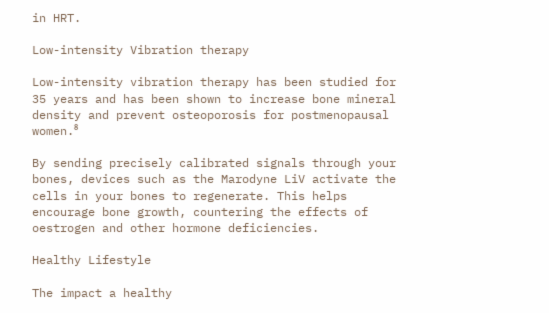in HRT.

Low-intensity Vibration therapy

Low-intensity vibration therapy has been studied for 35 years and has been shown to increase bone mineral density and prevent osteoporosis for postmenopausal women.⁸

By sending precisely calibrated signals through your bones, devices such as the Marodyne LiV activate the cells in your bones to regenerate. This helps encourage bone growth, countering the effects of oestrogen and other hormone deficiencies.

Healthy Lifestyle

The impact a healthy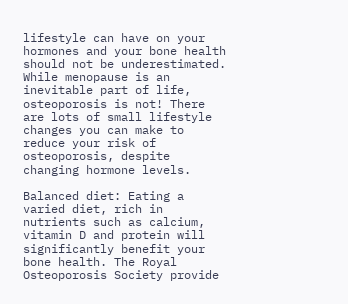lifestyle can have on your hormones and your bone health should not be underestimated. While menopause is an inevitable part of life, osteoporosis is not! There are lots of small lifestyle changes you can make to reduce your risk of osteoporosis, despite changing hormone levels.

Balanced diet: Eating a varied diet, rich in nutrients such as calcium, vitamin D and protein will significantly benefit your bone health. The Royal Osteoporosis Society provide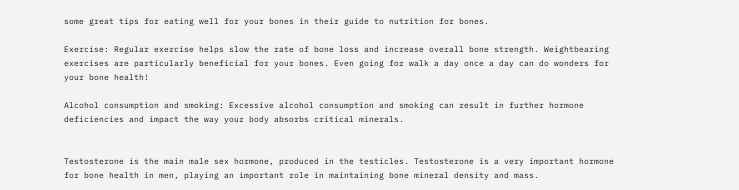some great tips for eating well for your bones in their guide to nutrition for bones.

Exercise: Regular exercise helps slow the rate of bone loss and increase overall bone strength. Weightbearing exercises are particularly beneficial for your bones. Even going for walk a day once a day can do wonders for your bone health!

Alcohol consumption and smoking: Excessive alcohol consumption and smoking can result in further hormone deficiencies and impact the way your body absorbs critical minerals.


Testosterone is the main male sex hormone, produced in the testicles. Testosterone is a very important hormone for bone health in men, playing an important role in maintaining bone mineral density and mass.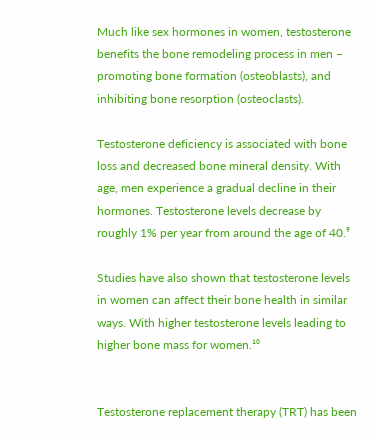Much like sex hormones in women, testosterone benefits the bone remodeling process in men – promoting bone formation (osteoblasts), and inhibiting bone resorption (osteoclasts).

Testosterone deficiency is associated with bone loss and decreased bone mineral density. With age, men experience a gradual decline in their hormones. Testosterone levels decrease by roughly 1% per year from around the age of 40.⁹

Studies have also shown that testosterone levels in women can affect their bone health in similar ways. With higher testosterone levels leading to higher bone mass for women.¹⁰


Testosterone replacement therapy (TRT) has been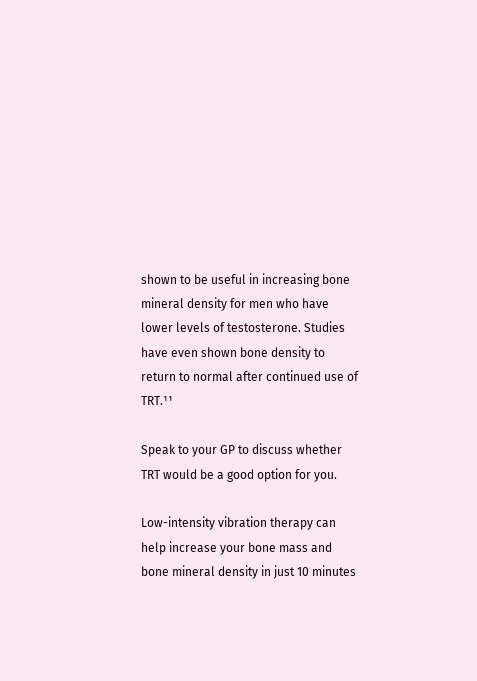shown to be useful in increasing bone mineral density for men who have lower levels of testosterone. Studies have even shown bone density to return to normal after continued use of TRT.¹¹

Speak to your GP to discuss whether TRT would be a good option for you.

Low-intensity vibration therapy can help increase your bone mass and bone mineral density in just 10 minutes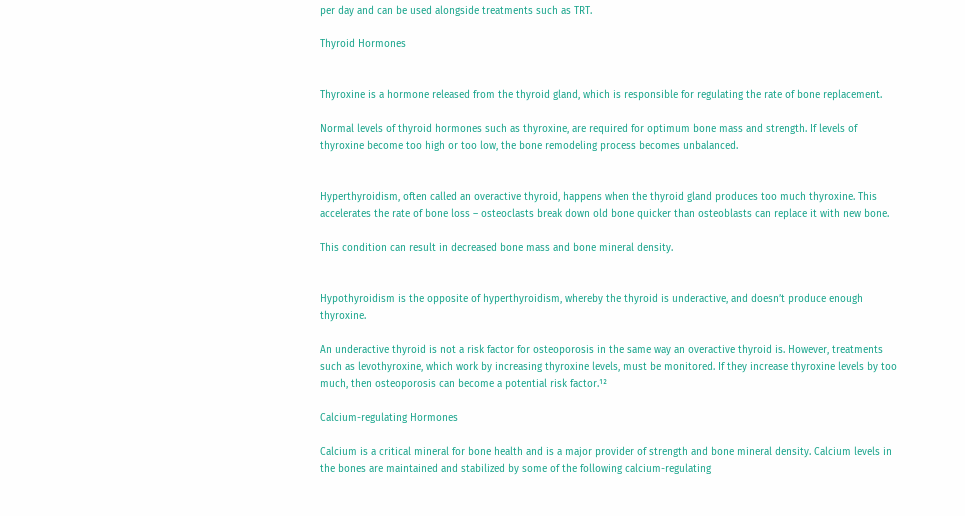per day and can be used alongside treatments such as TRT.

Thyroid Hormones


Thyroxine is a hormone released from the thyroid gland, which is responsible for regulating the rate of bone replacement.

Normal levels of thyroid hormones such as thyroxine, are required for optimum bone mass and strength. If levels of thyroxine become too high or too low, the bone remodeling process becomes unbalanced.


Hyperthyroidism, often called an overactive thyroid, happens when the thyroid gland produces too much thyroxine. This accelerates the rate of bone loss – osteoclasts break down old bone quicker than osteoblasts can replace it with new bone.

This condition can result in decreased bone mass and bone mineral density.


Hypothyroidism is the opposite of hyperthyroidism, whereby the thyroid is underactive, and doesn’t produce enough thyroxine.

An underactive thyroid is not a risk factor for osteoporosis in the same way an overactive thyroid is. However, treatments such as levothyroxine, which work by increasing thyroxine levels, must be monitored. If they increase thyroxine levels by too much, then osteoporosis can become a potential risk factor.¹²

Calcium-regulating Hormones

Calcium is a critical mineral for bone health and is a major provider of strength and bone mineral density. Calcium levels in the bones are maintained and stabilized by some of the following calcium-regulating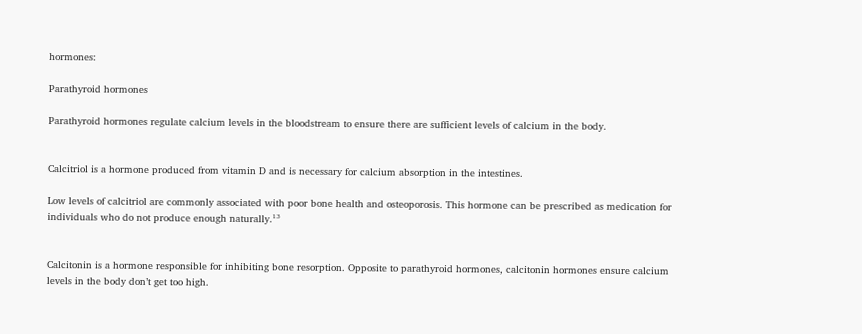hormones:

Parathyroid hormones

Parathyroid hormones regulate calcium levels in the bloodstream to ensure there are sufficient levels of calcium in the body.


Calcitriol is a hormone produced from vitamin D and is necessary for calcium absorption in the intestines.

Low levels of calcitriol are commonly associated with poor bone health and osteoporosis. This hormone can be prescribed as medication for individuals who do not produce enough naturally.¹³


Calcitonin is a hormone responsible for inhibiting bone resorption. Opposite to parathyroid hormones, calcitonin hormones ensure calcium levels in the body don’t get too high.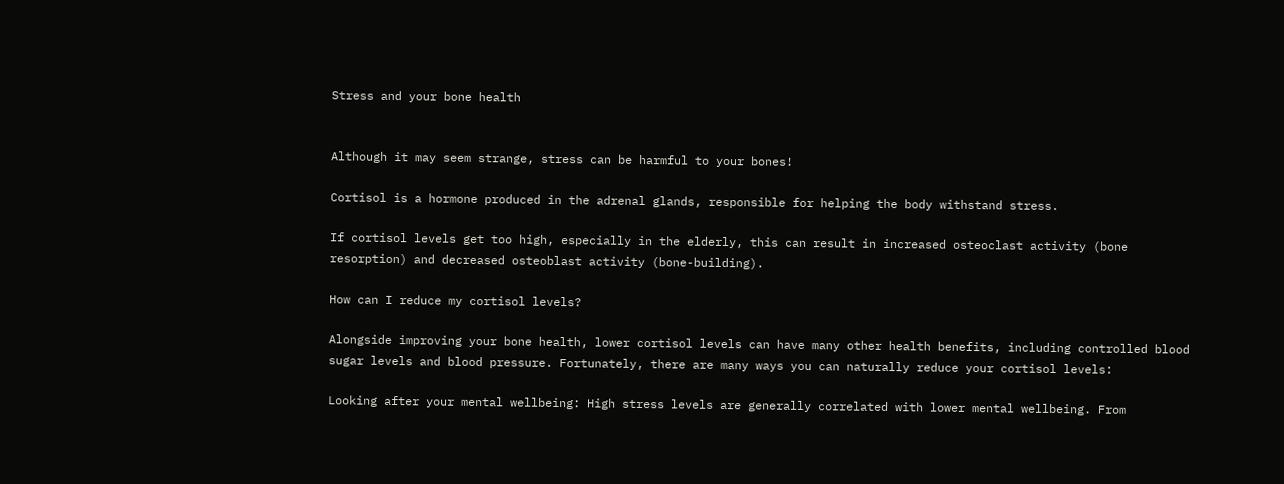Stress and your bone health


Although it may seem strange, stress can be harmful to your bones!

Cortisol is a hormone produced in the adrenal glands, responsible for helping the body withstand stress.

If cortisol levels get too high, especially in the elderly, this can result in increased osteoclast activity (bone resorption) and decreased osteoblast activity (bone-building).

How can I reduce my cortisol levels?

Alongside improving your bone health, lower cortisol levels can have many other health benefits, including controlled blood sugar levels and blood pressure. Fortunately, there are many ways you can naturally reduce your cortisol levels:

Looking after your mental wellbeing: High stress levels are generally correlated with lower mental wellbeing. From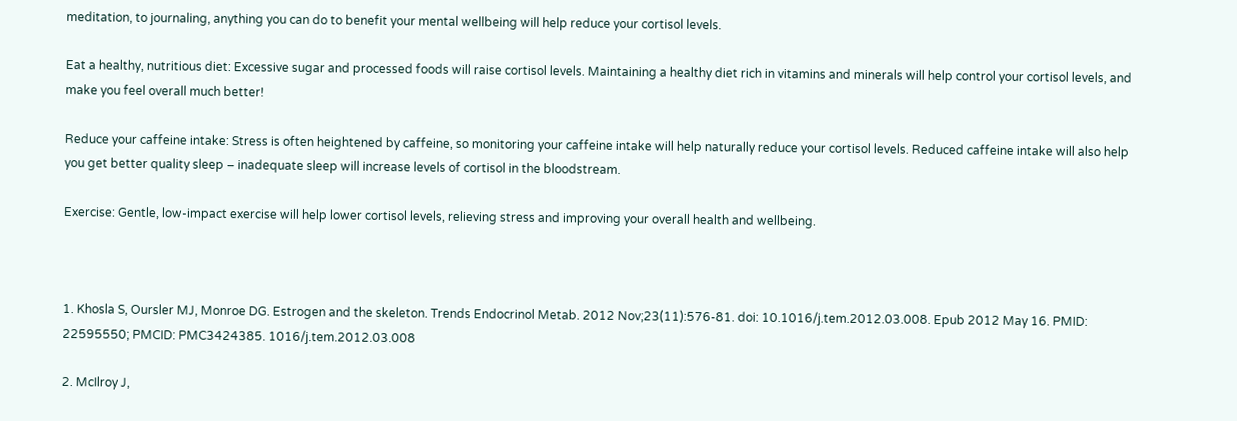meditation, to journaling, anything you can do to benefit your mental wellbeing will help reduce your cortisol levels.

Eat a healthy, nutritious diet: Excessive sugar and processed foods will raise cortisol levels. Maintaining a healthy diet rich in vitamins and minerals will help control your cortisol levels, and make you feel overall much better!

Reduce your caffeine intake: Stress is often heightened by caffeine, so monitoring your caffeine intake will help naturally reduce your cortisol levels. Reduced caffeine intake will also help you get better quality sleep – inadequate sleep will increase levels of cortisol in the bloodstream.

Exercise: Gentle, low-impact exercise will help lower cortisol levels, relieving stress and improving your overall health and wellbeing.



1. Khosla S, Oursler MJ, Monroe DG. Estrogen and the skeleton. Trends Endocrinol Metab. 2012 Nov;23(11):576-81. doi: 10.1016/j.tem.2012.03.008. Epub 2012 May 16. PMID: 22595550; PMCID: PMC3424385. 1016/j.tem.2012.03.008

2. McIlroy J,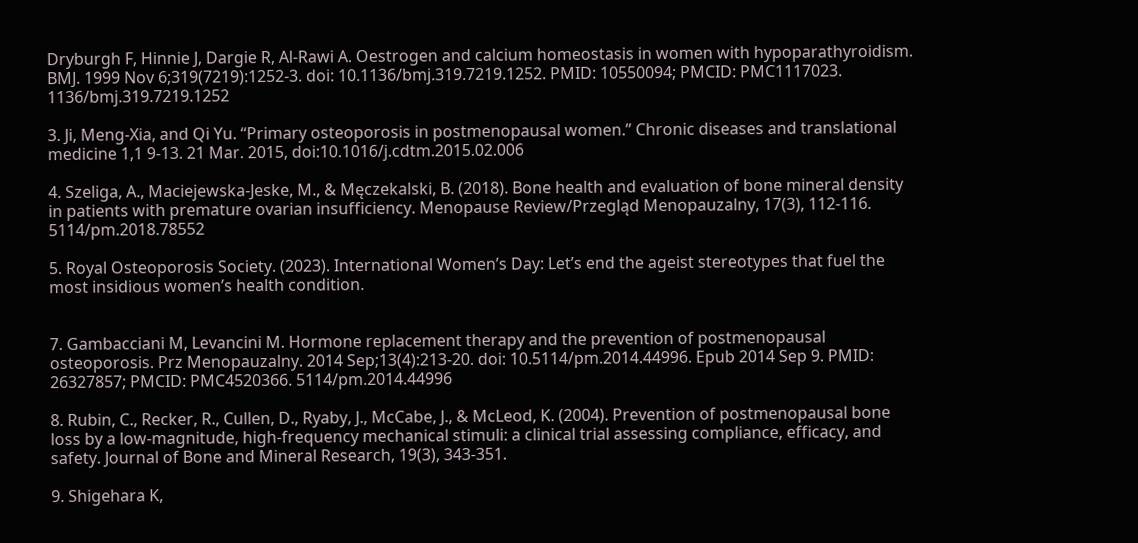Dryburgh F, Hinnie J, Dargie R, Al-Rawi A. Oestrogen and calcium homeostasis in women with hypoparathyroidism. BMJ. 1999 Nov 6;319(7219):1252-3. doi: 10.1136/bmj.319.7219.1252. PMID: 10550094; PMCID: PMC1117023. 1136/bmj.319.7219.1252

3. Ji, Meng-Xia, and Qi Yu. “Primary osteoporosis in postmenopausal women.” Chronic diseases and translational medicine 1,1 9-13. 21 Mar. 2015, doi:10.1016/j.cdtm.2015.02.006

4. Szeliga, A., Maciejewska-Jeske, M., & Męczekalski, B. (2018). Bone health and evaluation of bone mineral density in patients with premature ovarian insufficiency. Menopause Review/Przegląd Menopauzalny, 17(3), 112-116. 5114/pm.2018.78552

5. Royal Osteoporosis Society. (2023). International Women’s Day: Let’s end the ageist stereotypes that fuel the most insidious women’s health condition.


7. Gambacciani M, Levancini M. Hormone replacement therapy and the prevention of postmenopausal osteoporosis. Prz Menopauzalny. 2014 Sep;13(4):213-20. doi: 10.5114/pm.2014.44996. Epub 2014 Sep 9. PMID: 26327857; PMCID: PMC4520366. 5114/pm.2014.44996

8. Rubin, C., Recker, R., Cullen, D., Ryaby, J., McCabe, J., & McLeod, K. (2004). Prevention of postmenopausal bone loss by a low‐magnitude, high‐frequency mechanical stimuli: a clinical trial assessing compliance, efficacy, and safety. Journal of Bone and Mineral Research, 19(3), 343-351.

9. Shigehara K,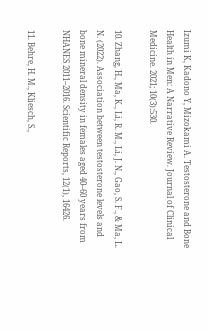Izumi K, Kadono Y, Mizokami A. Testosterone and Bone Health in Men: A Narrative Review. Journal of Clinical Medicine. 2021; 10(3):530.

10. Zhang, H., Ma, K., Li, R. M., Li, J. N., Gao, S. F., & Ma, L. N. (2022). Association between testosterone levels and bone mineral density in females aged 40–60 years from NHANES 2011–2016. Scientific Reports, 12(1), 16426.

11. Behre, H. M., Kliesch, S.,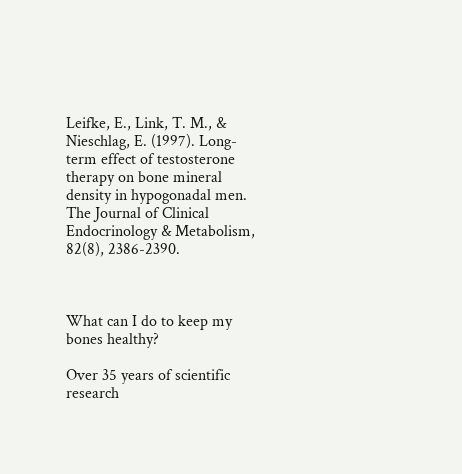Leifke, E., Link, T. M., & Nieschlag, E. (1997). Long-term effect of testosterone therapy on bone mineral density in hypogonadal men. The Journal of Clinical Endocrinology & Metabolism, 82(8), 2386-2390.



What can I do to keep my bones healthy?

Over 35 years of scientific research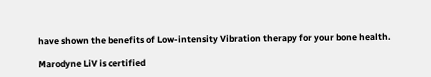have shown the benefits of Low-intensity Vibration therapy for your bone health.

Marodyne LiV is certified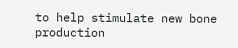to help stimulate new bone production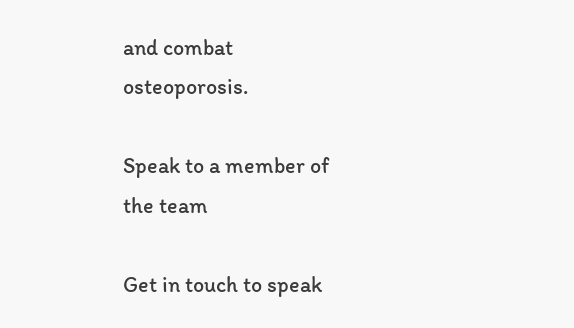and combat osteoporosis.

Speak to a member of the team

Get in touch to speak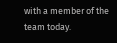with a member of the team today.